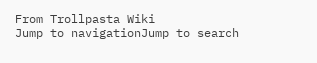From Trollpasta Wiki
Jump to navigationJump to search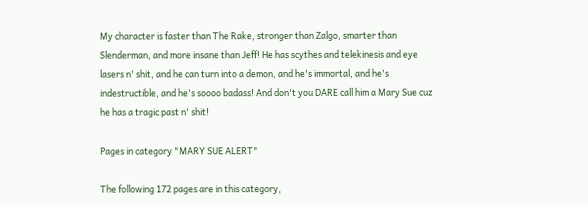My character is faster than The Rake, stronger than Zalgo, smarter than Slenderman, and more insane than Jeff! He has scythes and telekinesis and eye lasers n' shit, and he can turn into a demon, and he's immortal, and he's indestructible, and he's soooo badass! And don't you DARE call him a Mary Sue cuz he has a tragic past n' shit!

Pages in category "MARY SUE ALERT"

The following 172 pages are in this category,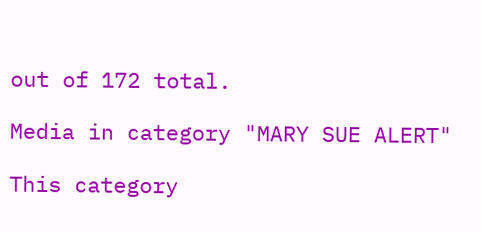out of 172 total.

Media in category "MARY SUE ALERT"

This category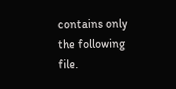contains only the following file.